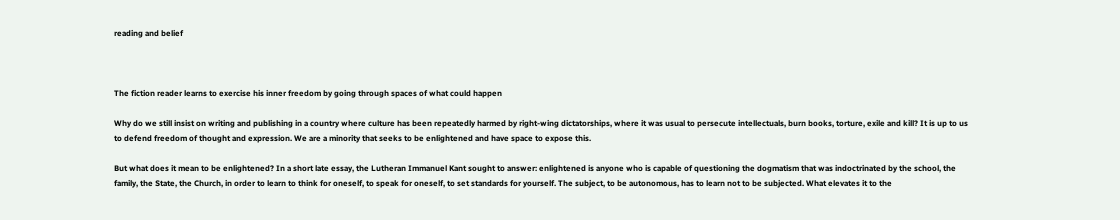reading and belief



The fiction reader learns to exercise his inner freedom by going through spaces of what could happen

Why do we still insist on writing and publishing in a country where culture has been repeatedly harmed by right-wing dictatorships, where it was usual to persecute intellectuals, burn books, torture, exile and kill? It is up to us to defend freedom of thought and expression. We are a minority that seeks to be enlightened and have space to expose this.

But what does it mean to be enlightened? In a short late essay, the Lutheran Immanuel Kant sought to answer: enlightened is anyone who is capable of questioning the dogmatism that was indoctrinated by the school, the family, the State, the Church, in order to learn to think for oneself, to speak for oneself, to set standards for yourself. The subject, to be autonomous, has to learn not to be subjected. What elevates it to the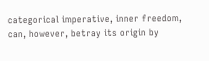categorical imperative, inner freedom, can, however, betray its origin by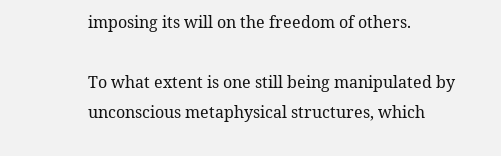imposing its will on the freedom of others.

To what extent is one still being manipulated by unconscious metaphysical structures, which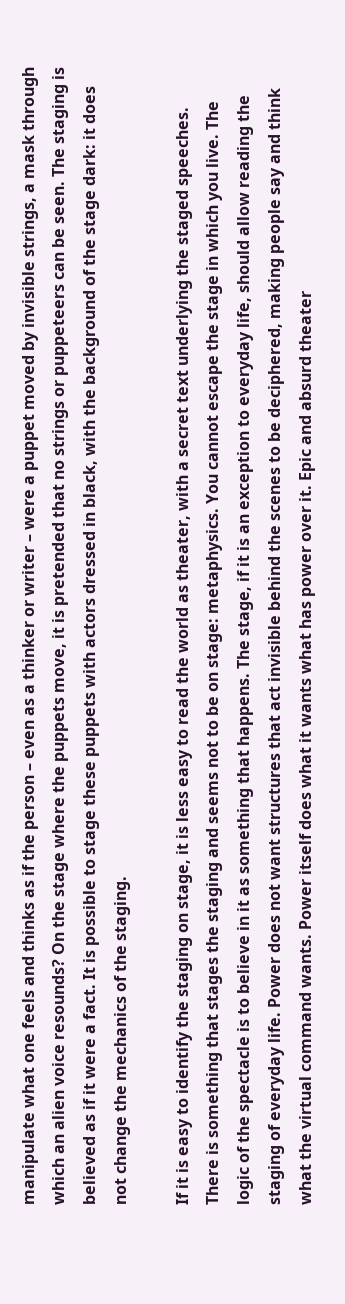manipulate what one feels and thinks as if the person – even as a thinker or writer – were a puppet moved by invisible strings, a mask through which an alien voice resounds? On the stage where the puppets move, it is pretended that no strings or puppeteers can be seen. The staging is believed as if it were a fact. It is possible to stage these puppets with actors dressed in black, with the background of the stage dark: it does not change the mechanics of the staging.

If it is easy to identify the staging on stage, it is less easy to read the world as theater, with a secret text underlying the staged speeches. There is something that stages the staging and seems not to be on stage: metaphysics. You cannot escape the stage in which you live. The logic of the spectacle is to believe in it as something that happens. The stage, if it is an exception to everyday life, should allow reading the staging of everyday life. Power does not want structures that act invisible behind the scenes to be deciphered, making people say and think what the virtual command wants. Power itself does what it wants what has power over it. Epic and absurd theater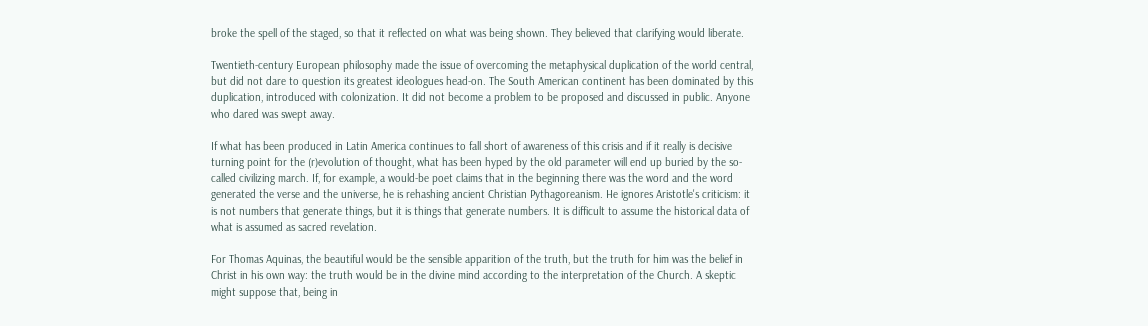broke the spell of the staged, so that it reflected on what was being shown. They believed that clarifying would liberate.

Twentieth-century European philosophy made the issue of overcoming the metaphysical duplication of the world central, but did not dare to question its greatest ideologues head-on. The South American continent has been dominated by this duplication, introduced with colonization. It did not become a problem to be proposed and discussed in public. Anyone who dared was swept away.

If what has been produced in Latin America continues to fall short of awareness of this crisis and if it really is decisive turning point for the (r)evolution of thought, what has been hyped by the old parameter will end up buried by the so-called civilizing march. If, for example, a would-be poet claims that in the beginning there was the word and the word generated the verse and the universe, he is rehashing ancient Christian Pythagoreanism. He ignores Aristotle's criticism: it is not numbers that generate things, but it is things that generate numbers. It is difficult to assume the historical data of what is assumed as sacred revelation.

For Thomas Aquinas, the beautiful would be the sensible apparition of the truth, but the truth for him was the belief in Christ in his own way: the truth would be in the divine mind according to the interpretation of the Church. A skeptic might suppose that, being in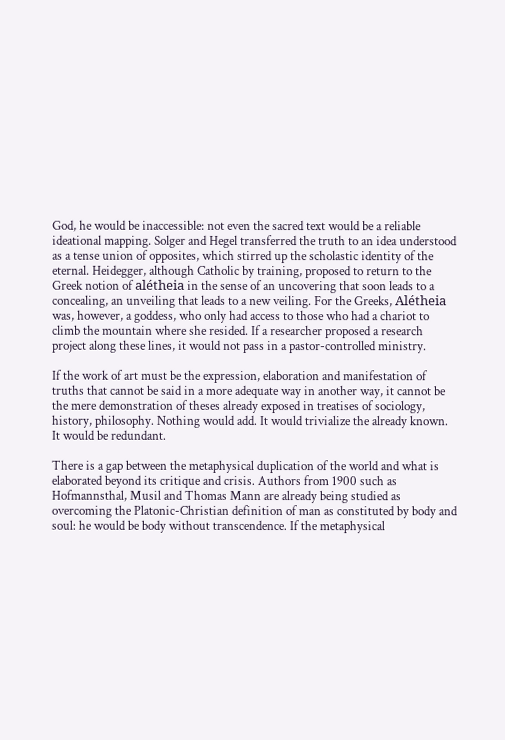God, he would be inaccessible: not even the sacred text would be a reliable ideational mapping. Solger and Hegel transferred the truth to an idea understood as a tense union of opposites, which stirred up the scholastic identity of the eternal. Heidegger, although Catholic by training, proposed to return to the Greek notion of alétheia in the sense of an uncovering that soon leads to a concealing, an unveiling that leads to a new veiling. For the Greeks, Alétheia was, however, a goddess, who only had access to those who had a chariot to climb the mountain where she resided. If a researcher proposed a research project along these lines, it would not pass in a pastor-controlled ministry.

If the work of art must be the expression, elaboration and manifestation of truths that cannot be said in a more adequate way in another way, it cannot be the mere demonstration of theses already exposed in treatises of sociology, history, philosophy. Nothing would add. It would trivialize the already known. It would be redundant.

There is a gap between the metaphysical duplication of the world and what is elaborated beyond its critique and crisis. Authors from 1900 such as Hofmannsthal, Musil and Thomas Mann are already being studied as overcoming the Platonic-Christian definition of man as constituted by body and soul: he would be body without transcendence. If the metaphysical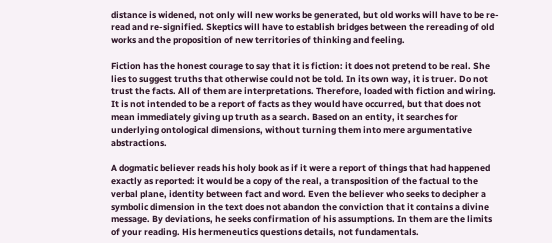distance is widened, not only will new works be generated, but old works will have to be re-read and re-signified. Skeptics will have to establish bridges between the rereading of old works and the proposition of new territories of thinking and feeling.

Fiction has the honest courage to say that it is fiction: it does not pretend to be real. She lies to suggest truths that otherwise could not be told. In its own way, it is truer. Do not trust the facts. All of them are interpretations. Therefore, loaded with fiction and wiring. It is not intended to be a report of facts as they would have occurred, but that does not mean immediately giving up truth as a search. Based on an entity, it searches for underlying ontological dimensions, without turning them into mere argumentative abstractions.

A dogmatic believer reads his holy book as if it were a report of things that had happened exactly as reported: it would be a copy of the real, a transposition of the factual to the verbal plane, identity between fact and word. Even the believer who seeks to decipher a symbolic dimension in the text does not abandon the conviction that it contains a divine message. By deviations, he seeks confirmation of his assumptions. In them are the limits of your reading. His hermeneutics questions details, not fundamentals.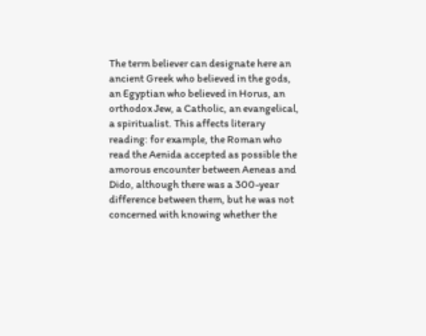The term believer can designate here an ancient Greek who believed in the gods, an Egyptian who believed in Horus, an orthodox Jew, a Catholic, an evangelical, a spiritualist. This affects literary reading: for example, the Roman who read the Aenida accepted as possible the amorous encounter between Aeneas and Dido, although there was a 300-year difference between them, but he was not concerned with knowing whether the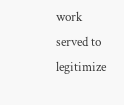work served to legitimize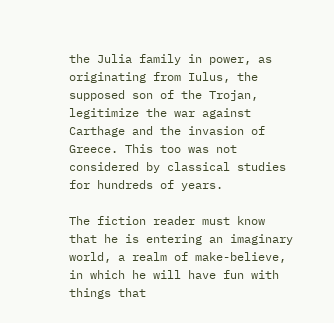the Julia family in power, as originating from Iulus, the supposed son of the Trojan, legitimize the war against Carthage and the invasion of Greece. This too was not considered by classical studies for hundreds of years.

The fiction reader must know that he is entering an imaginary world, a realm of make-believe, in which he will have fun with things that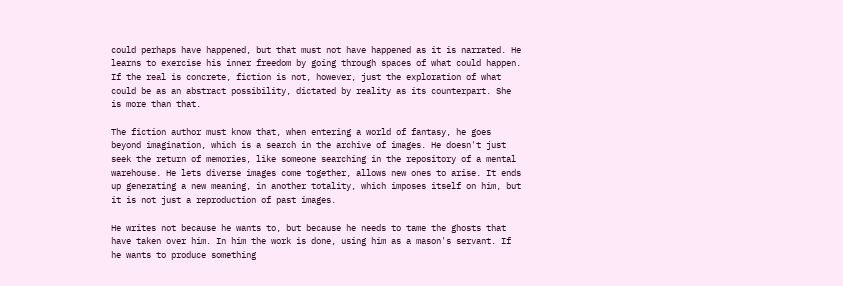could perhaps have happened, but that must not have happened as it is narrated. He learns to exercise his inner freedom by going through spaces of what could happen. If the real is concrete, fiction is not, however, just the exploration of what could be as an abstract possibility, dictated by reality as its counterpart. She is more than that.

The fiction author must know that, when entering a world of fantasy, he goes beyond imagination, which is a search in the archive of images. He doesn't just seek the return of memories, like someone searching in the repository of a mental warehouse. He lets diverse images come together, allows new ones to arise. It ends up generating a new meaning, in another totality, which imposes itself on him, but it is not just a reproduction of past images.

He writes not because he wants to, but because he needs to tame the ghosts that have taken over him. In him the work is done, using him as a mason's servant. If he wants to produce something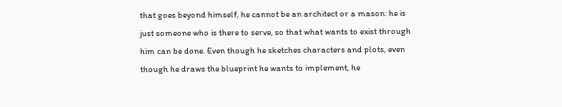that goes beyond himself, he cannot be an architect or a mason: he is just someone who is there to serve, so that what wants to exist through him can be done. Even though he sketches characters and plots, even though he draws the blueprint he wants to implement, he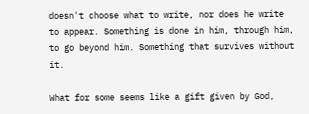doesn't choose what to write, nor does he write to appear. Something is done in him, through him, to go beyond him. Something that survives without it.

What for some seems like a gift given by God,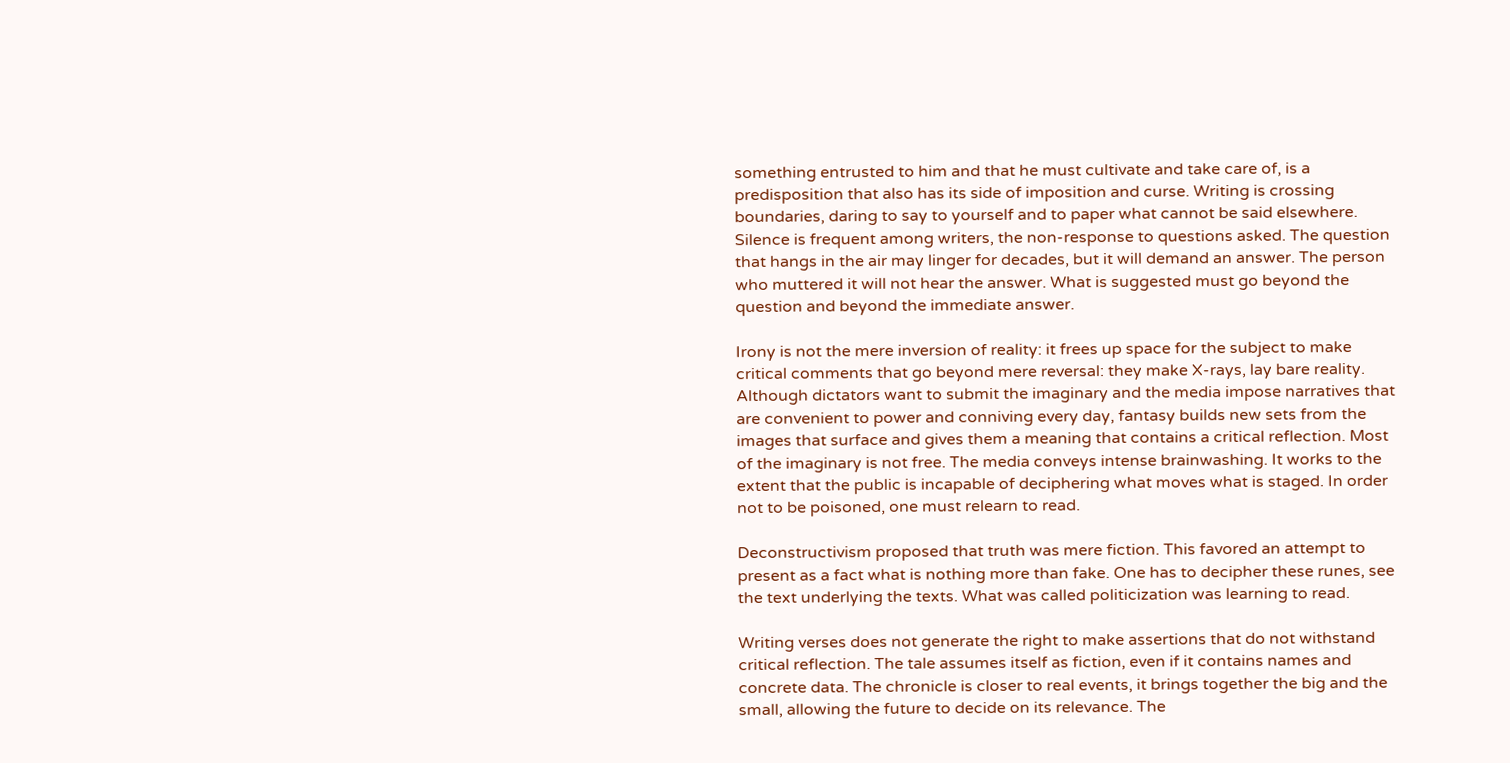something entrusted to him and that he must cultivate and take care of, is a predisposition that also has its side of imposition and curse. Writing is crossing boundaries, daring to say to yourself and to paper what cannot be said elsewhere. Silence is frequent among writers, the non-response to questions asked. The question that hangs in the air may linger for decades, but it will demand an answer. The person who muttered it will not hear the answer. What is suggested must go beyond the question and beyond the immediate answer.

Irony is not the mere inversion of reality: it frees up space for the subject to make critical comments that go beyond mere reversal: they make X-rays, lay bare reality. Although dictators want to submit the imaginary and the media impose narratives that are convenient to power and conniving every day, fantasy builds new sets from the images that surface and gives them a meaning that contains a critical reflection. Most of the imaginary is not free. The media conveys intense brainwashing. It works to the extent that the public is incapable of deciphering what moves what is staged. In order not to be poisoned, one must relearn to read.

Deconstructivism proposed that truth was mere fiction. This favored an attempt to present as a fact what is nothing more than fake. One has to decipher these runes, see the text underlying the texts. What was called politicization was learning to read.

Writing verses does not generate the right to make assertions that do not withstand critical reflection. The tale assumes itself as fiction, even if it contains names and concrete data. The chronicle is closer to real events, it brings together the big and the small, allowing the future to decide on its relevance. The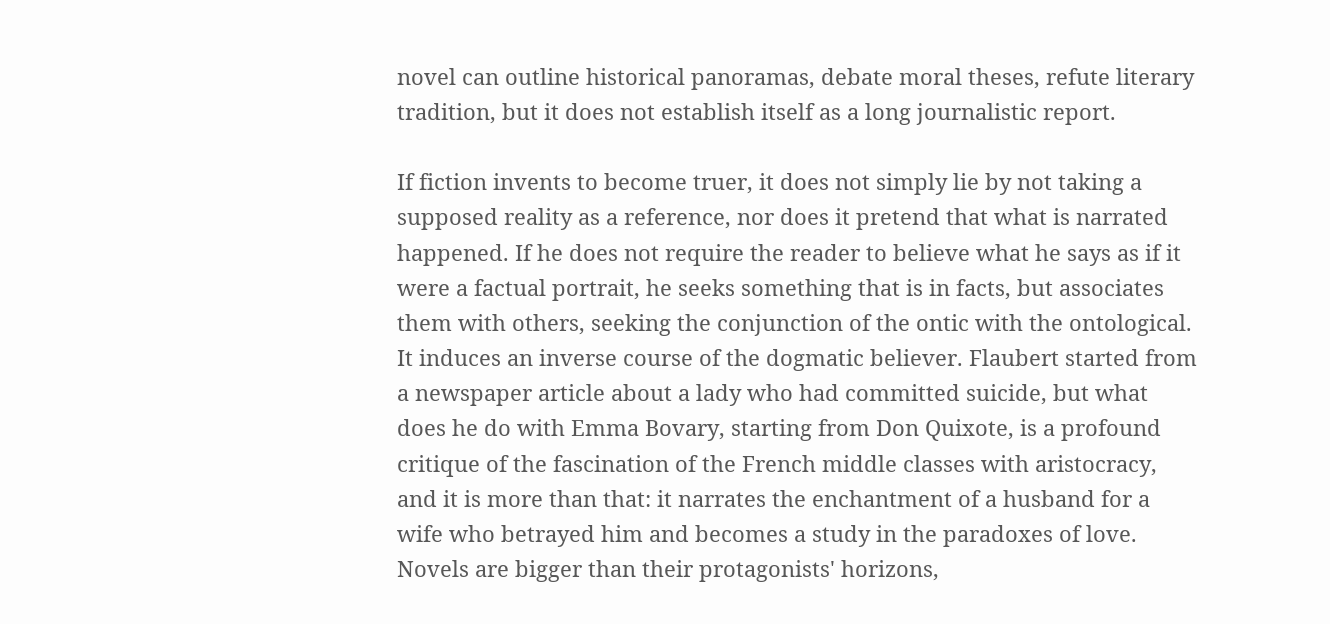novel can outline historical panoramas, debate moral theses, refute literary tradition, but it does not establish itself as a long journalistic report.

If fiction invents to become truer, it does not simply lie by not taking a supposed reality as a reference, nor does it pretend that what is narrated happened. If he does not require the reader to believe what he says as if it were a factual portrait, he seeks something that is in facts, but associates them with others, seeking the conjunction of the ontic with the ontological. It induces an inverse course of the dogmatic believer. Flaubert started from a newspaper article about a lady who had committed suicide, but what does he do with Emma Bovary, starting from Don Quixote, is a profound critique of the fascination of the French middle classes with aristocracy, and it is more than that: it narrates the enchantment of a husband for a wife who betrayed him and becomes a study in the paradoxes of love. Novels are bigger than their protagonists' horizons,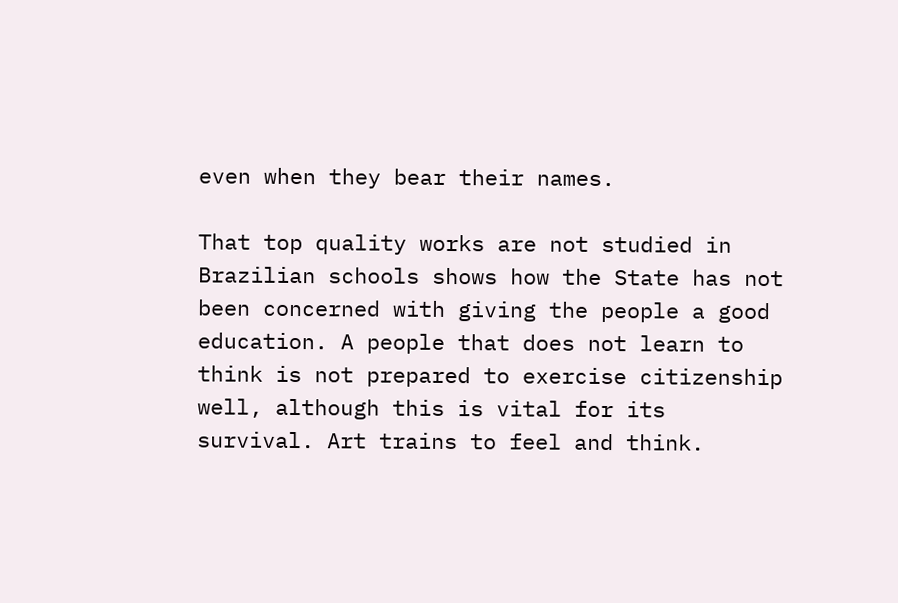even when they bear their names.

That top quality works are not studied in Brazilian schools shows how the State has not been concerned with giving the people a good education. A people that does not learn to think is not prepared to exercise citizenship well, although this is vital for its survival. Art trains to feel and think.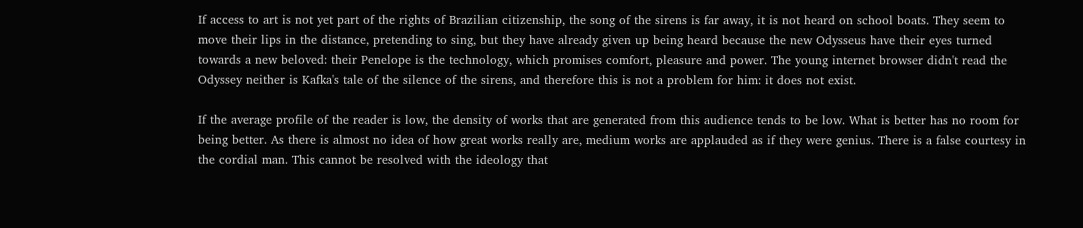If access to art is not yet part of the rights of Brazilian citizenship, the song of the sirens is far away, it is not heard on school boats. They seem to move their lips in the distance, pretending to sing, but they have already given up being heard because the new Odysseus have their eyes turned towards a new beloved: their Penelope is the technology, which promises comfort, pleasure and power. The young internet browser didn't read the Odyssey neither is Kafka's tale of the silence of the sirens, and therefore this is not a problem for him: it does not exist.

If the average profile of the reader is low, the density of works that are generated from this audience tends to be low. What is better has no room for being better. As there is almost no idea of how great works really are, medium works are applauded as if they were genius. There is a false courtesy in the cordial man. This cannot be resolved with the ideology that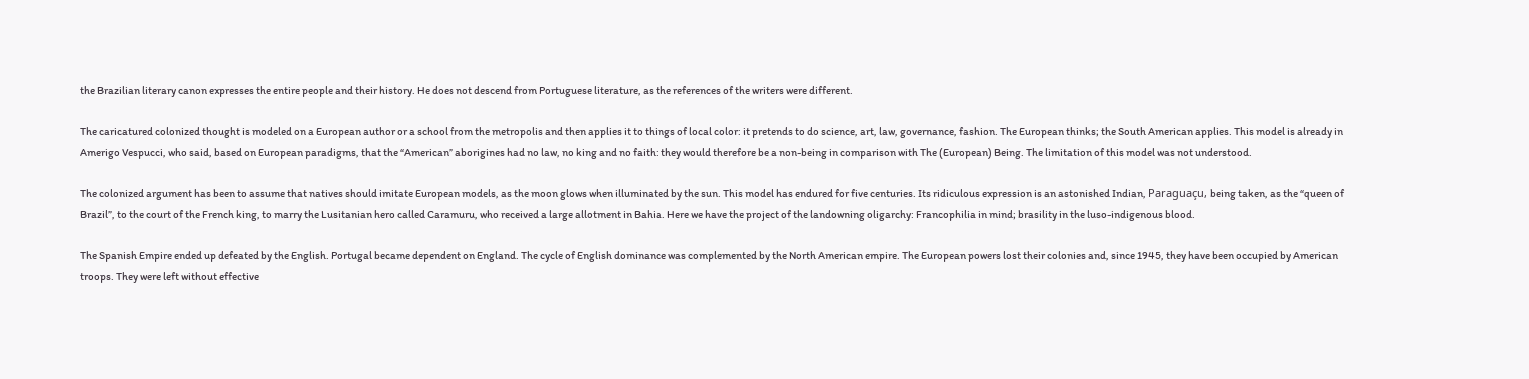the Brazilian literary canon expresses the entire people and their history. He does not descend from Portuguese literature, as the references of the writers were different.

The caricatured colonized thought is modeled on a European author or a school from the metropolis and then applies it to things of local color: it pretends to do science, art, law, governance, fashion. The European thinks; the South American applies. This model is already in Amerigo Vespucci, who said, based on European paradigms, that the “American” aborigines had no law, no king and no faith: they would therefore be a non-being in comparison with The (European) Being. The limitation of this model was not understood.

The colonized argument has been to assume that natives should imitate European models, as the moon glows when illuminated by the sun. This model has endured for five centuries. Its ridiculous expression is an astonished Indian, Paraguaçu, being taken, as the “queen of Brazil”, to the court of the French king, to marry the Lusitanian hero called Caramuru, who received a large allotment in Bahia. Here we have the project of the landowning oligarchy: Francophilia in mind; brasility in the luso-indigenous blood.

The Spanish Empire ended up defeated by the English. Portugal became dependent on England. The cycle of English dominance was complemented by the North American empire. The European powers lost their colonies and, since 1945, they have been occupied by American troops. They were left without effective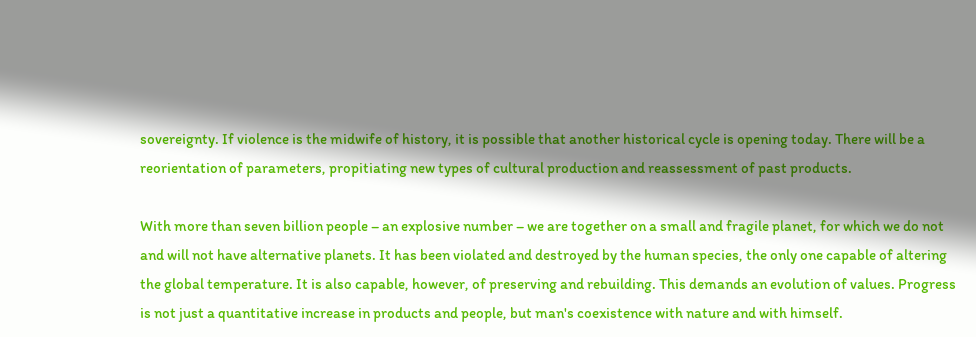sovereignty. If violence is the midwife of history, it is possible that another historical cycle is opening today. There will be a reorientation of parameters, propitiating new types of cultural production and reassessment of past products.

With more than seven billion people – an explosive number – we are together on a small and fragile planet, for which we do not and will not have alternative planets. It has been violated and destroyed by the human species, the only one capable of altering the global temperature. It is also capable, however, of preserving and rebuilding. This demands an evolution of values. Progress is not just a quantitative increase in products and people, but man's coexistence with nature and with himself.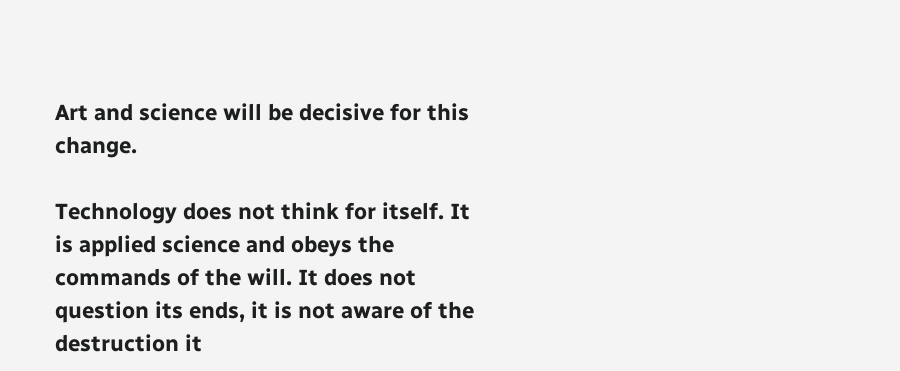Art and science will be decisive for this change.

Technology does not think for itself. It is applied science and obeys the commands of the will. It does not question its ends, it is not aware of the destruction it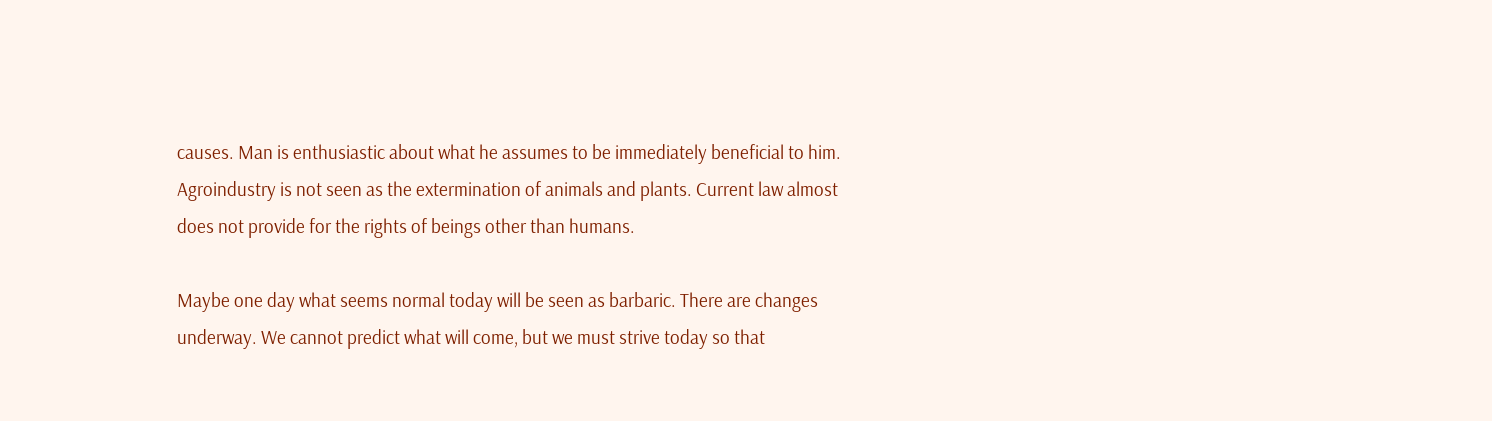causes. Man is enthusiastic about what he assumes to be immediately beneficial to him. Agroindustry is not seen as the extermination of animals and plants. Current law almost does not provide for the rights of beings other than humans.

Maybe one day what seems normal today will be seen as barbaric. There are changes underway. We cannot predict what will come, but we must strive today so that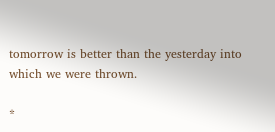tomorrow is better than the yesterday into which we were thrown.

*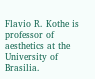Flavio R. Kothe is professor of aesthetics at the University of Brasilia.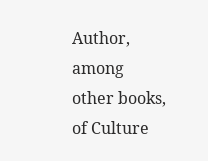Author, among other books, of Culture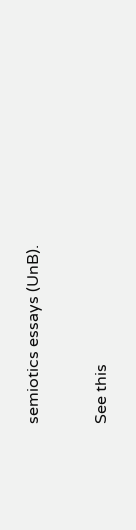semiotics essays (UnB).


See this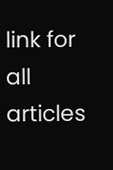link for all articles